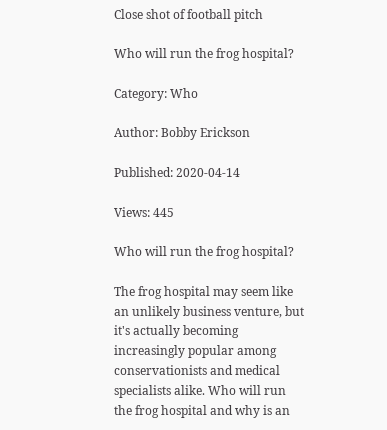Close shot of football pitch

Who will run the frog hospital?

Category: Who

Author: Bobby Erickson

Published: 2020-04-14

Views: 445

Who will run the frog hospital?

The frog hospital may seem like an unlikely business venture, but it's actually becoming increasingly popular among conservationists and medical specialists alike. Who will run the frog hospital and why is an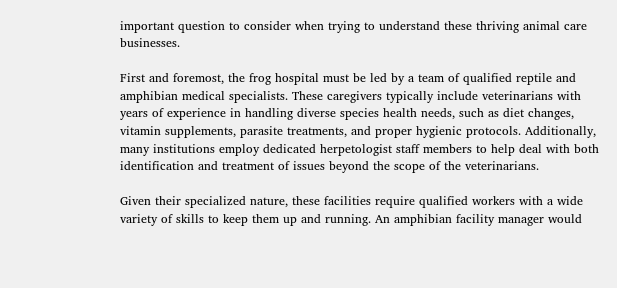important question to consider when trying to understand these thriving animal care businesses.

First and foremost, the frog hospital must be led by a team of qualified reptile and amphibian medical specialists. These caregivers typically include veterinarians with years of experience in handling diverse species health needs, such as diet changes, vitamin supplements, parasite treatments, and proper hygienic protocols. Additionally, many institutions employ dedicated herpetologist staff members to help deal with both identification and treatment of issues beyond the scope of the veterinarians.

Given their specialized nature, these facilities require qualified workers with a wide variety of skills to keep them up and running. An amphibian facility manager would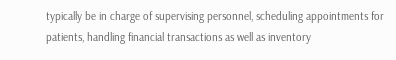typically be in charge of supervising personnel, scheduling appointments for patients, handling financial transactions as well as inventory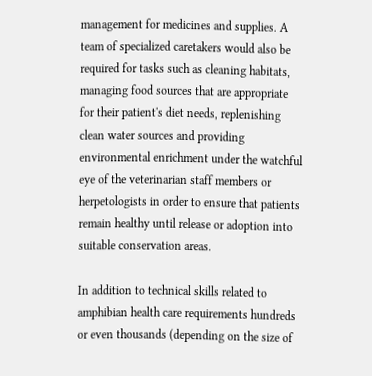management for medicines and supplies. A team of specialized caretakers would also be required for tasks such as cleaning habitats, managing food sources that are appropriate for their patient's diet needs, replenishing clean water sources and providing environmental enrichment under the watchful eye of the veterinarian staff members or herpetologists in order to ensure that patients remain healthy until release or adoption into suitable conservation areas.

In addition to technical skills related to amphibian health care requirements hundreds or even thousands (depending on the size of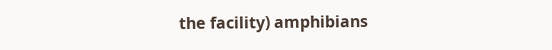the facility) amphibians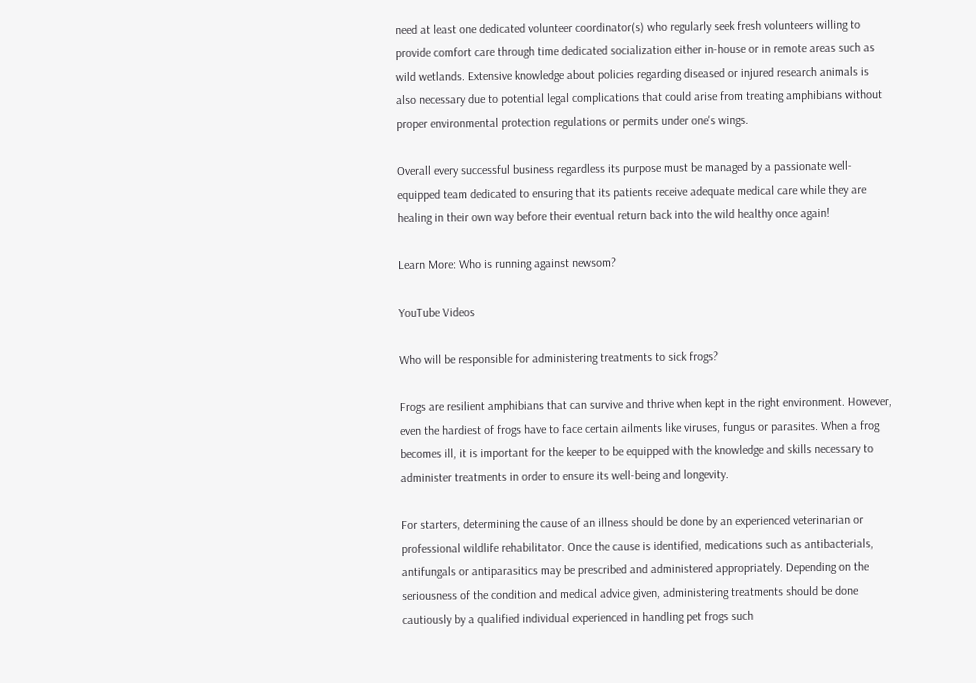need at least one dedicated volunteer coordinator(s) who regularly seek fresh volunteers willing to provide comfort care through time dedicated socialization either in-house or in remote areas such as wild wetlands. Extensive knowledge about policies regarding diseased or injured research animals is also necessary due to potential legal complications that could arise from treating amphibians without proper environmental protection regulations or permits under one's wings.

Overall every successful business regardless its purpose must be managed by a passionate well-equipped team dedicated to ensuring that its patients receive adequate medical care while they are healing in their own way before their eventual return back into the wild healthy once again!

Learn More: Who is running against newsom?

YouTube Videos

Who will be responsible for administering treatments to sick frogs?

Frogs are resilient amphibians that can survive and thrive when kept in the right environment. However, even the hardiest of frogs have to face certain ailments like viruses, fungus or parasites. When a frog becomes ill, it is important for the keeper to be equipped with the knowledge and skills necessary to administer treatments in order to ensure its well-being and longevity.

For starters, determining the cause of an illness should be done by an experienced veterinarian or professional wildlife rehabilitator. Once the cause is identified, medications such as antibacterials, antifungals or antiparasitics may be prescribed and administered appropriately. Depending on the seriousness of the condition and medical advice given, administering treatments should be done cautiously by a qualified individual experienced in handling pet frogs such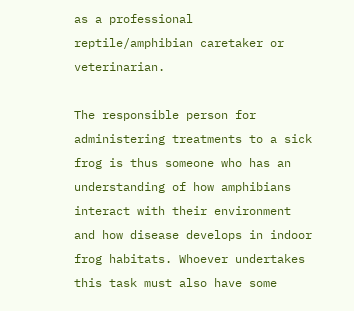as a professional reptile/amphibian caretaker or veterinarian.

The responsible person for administering treatments to a sick frog is thus someone who has an understanding of how amphibians interact with their environment and how disease develops in indoor frog habitats. Whoever undertakes this task must also have some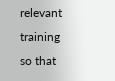relevant training so that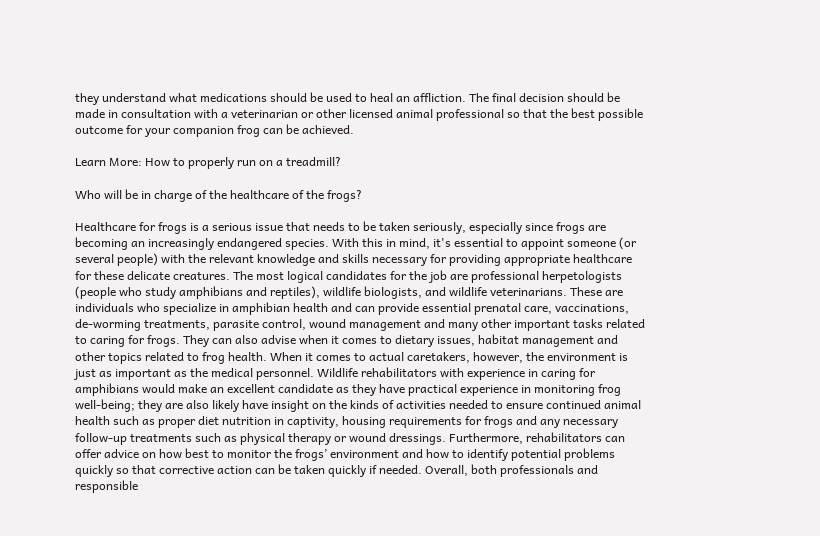they understand what medications should be used to heal an affliction. The final decision should be made in consultation with a veterinarian or other licensed animal professional so that the best possible outcome for your companion frog can be achieved.

Learn More: How to properly run on a treadmill?

Who will be in charge of the healthcare of the frogs?

Healthcare for frogs is a serious issue that needs to be taken seriously, especially since frogs are becoming an increasingly endangered species. With this in mind, it's essential to appoint someone (or several people) with the relevant knowledge and skills necessary for providing appropriate healthcare for these delicate creatures. The most logical candidates for the job are professional herpetologists (people who study amphibians and reptiles), wildlife biologists, and wildlife veterinarians. These are individuals who specialize in amphibian health and can provide essential prenatal care, vaccinations, de-worming treatments, parasite control, wound management and many other important tasks related to caring for frogs. They can also advise when it comes to dietary issues, habitat management and other topics related to frog health. When it comes to actual caretakers, however, the environment is just as important as the medical personnel. Wildlife rehabilitators with experience in caring for amphibians would make an excellent candidate as they have practical experience in monitoring frog well-being; they are also likely have insight on the kinds of activities needed to ensure continued animal health such as proper diet nutrition in captivity, housing requirements for frogs and any necessary follow-up treatments such as physical therapy or wound dressings. Furthermore, rehabilitators can offer advice on how best to monitor the frogs’ environment and how to identify potential problems quickly so that corrective action can be taken quickly if needed. Overall, both professionals and responsible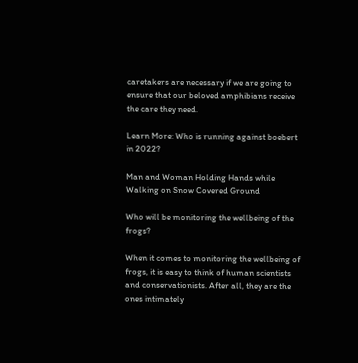caretakers are necessary if we are going to ensure that our beloved amphibians receive the care they need.

Learn More: Who is running against boebert in 2022?

Man and Woman Holding Hands while Walking on Snow Covered Ground

Who will be monitoring the wellbeing of the frogs?

When it comes to monitoring the wellbeing of frogs, it is easy to think of human scientists and conservationists. After all, they are the ones intimately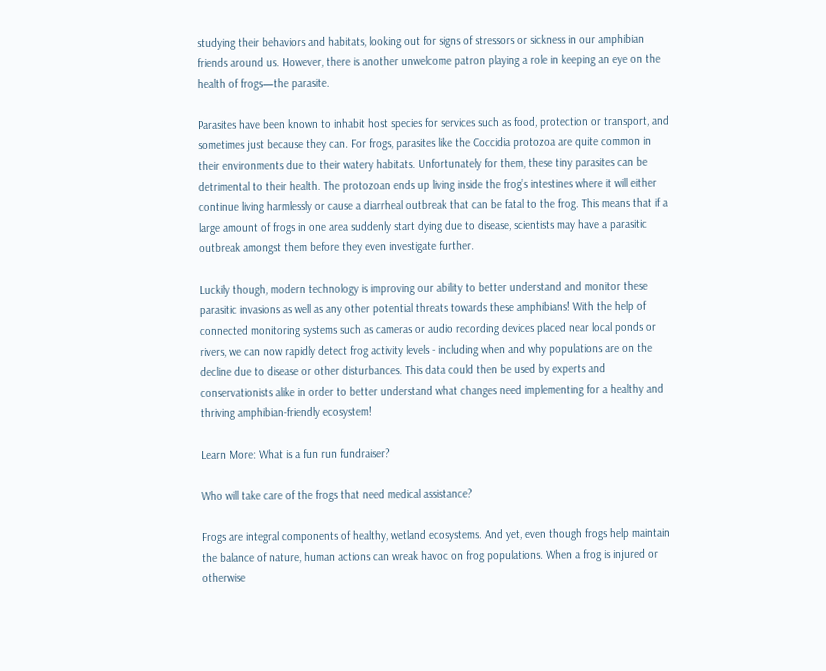studying their behaviors and habitats, looking out for signs of stressors or sickness in our amphibian friends around us. However, there is another unwelcome patron playing a role in keeping an eye on the health of frogs—the parasite.

Parasites have been known to inhabit host species for services such as food, protection or transport, and sometimes just because they can. For frogs, parasites like the Coccidia protozoa are quite common in their environments due to their watery habitats. Unfortunately for them, these tiny parasites can be detrimental to their health. The protozoan ends up living inside the frog’s intestines where it will either continue living harmlessly or cause a diarrheal outbreak that can be fatal to the frog. This means that if a large amount of frogs in one area suddenly start dying due to disease, scientists may have a parasitic outbreak amongst them before they even investigate further.

Luckily though, modern technology is improving our ability to better understand and monitor these parasitic invasions as well as any other potential threats towards these amphibians! With the help of connected monitoring systems such as cameras or audio recording devices placed near local ponds or rivers, we can now rapidly detect frog activity levels - including when and why populations are on the decline due to disease or other disturbances. This data could then be used by experts and conservationists alike in order to better understand what changes need implementing for a healthy and thriving amphibian-friendly ecosystem!

Learn More: What is a fun run fundraiser?

Who will take care of the frogs that need medical assistance?

Frogs are integral components of healthy, wetland ecosystems. And yet, even though frogs help maintain the balance of nature, human actions can wreak havoc on frog populations. When a frog is injured or otherwise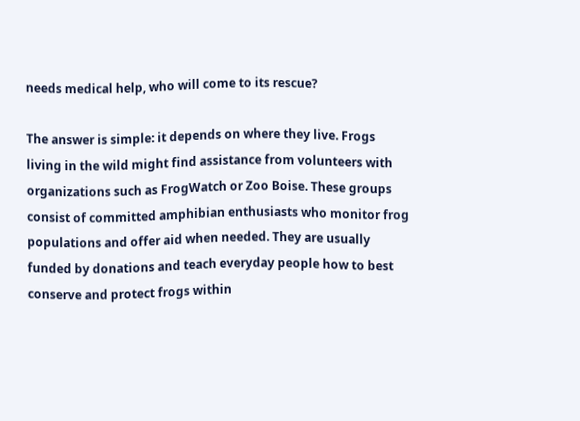needs medical help, who will come to its rescue?

The answer is simple: it depends on where they live. Frogs living in the wild might find assistance from volunteers with organizations such as FrogWatch or Zoo Boise. These groups consist of committed amphibian enthusiasts who monitor frog populations and offer aid when needed. They are usually funded by donations and teach everyday people how to best conserve and protect frogs within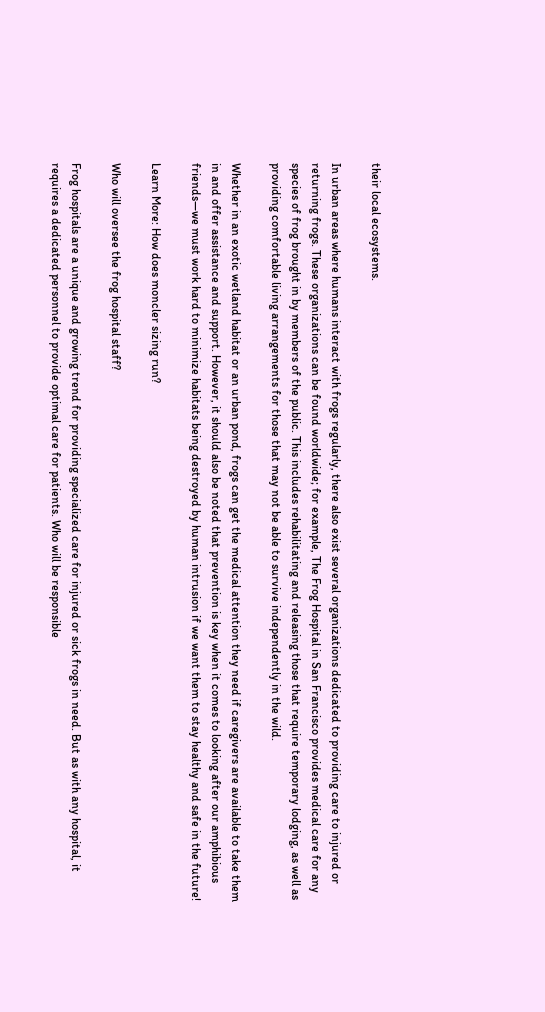their local ecosystems.

In urban areas where humans interact with frogs regularly, there also exist several organizations dedicated to providing care to injured or returning frogs. These organizations can be found worldwide; for example, The Frog Hospital in San Francisco provides medical care for any species of frog brought in by members of the public. This includes rehabilitating and releasing those that require temporary lodging, as well as providing comfortable living arrangements for those that may not be able to survive independently in the wild.

Whether in an exotic wetland habitat or an urban pond, frogs can get the medical attention they need if caregivers are available to take them in and offer assistance and support. However, it should also be noted that prevention is key when it comes to looking after our amphibious friends—we must work hard to minimize habitats being destroyed by human intrusion if we want them to stay healthy and safe in the future!

Learn More: How does moncler sizing run?

Who will oversee the frog hospital staff?

Frog hospitals are a unique and growing trend for providing specialized care for injured or sick frogs in need. But as with any hospital, it requires a dedicated personnel to provide optimal care for patients. Who will be responsible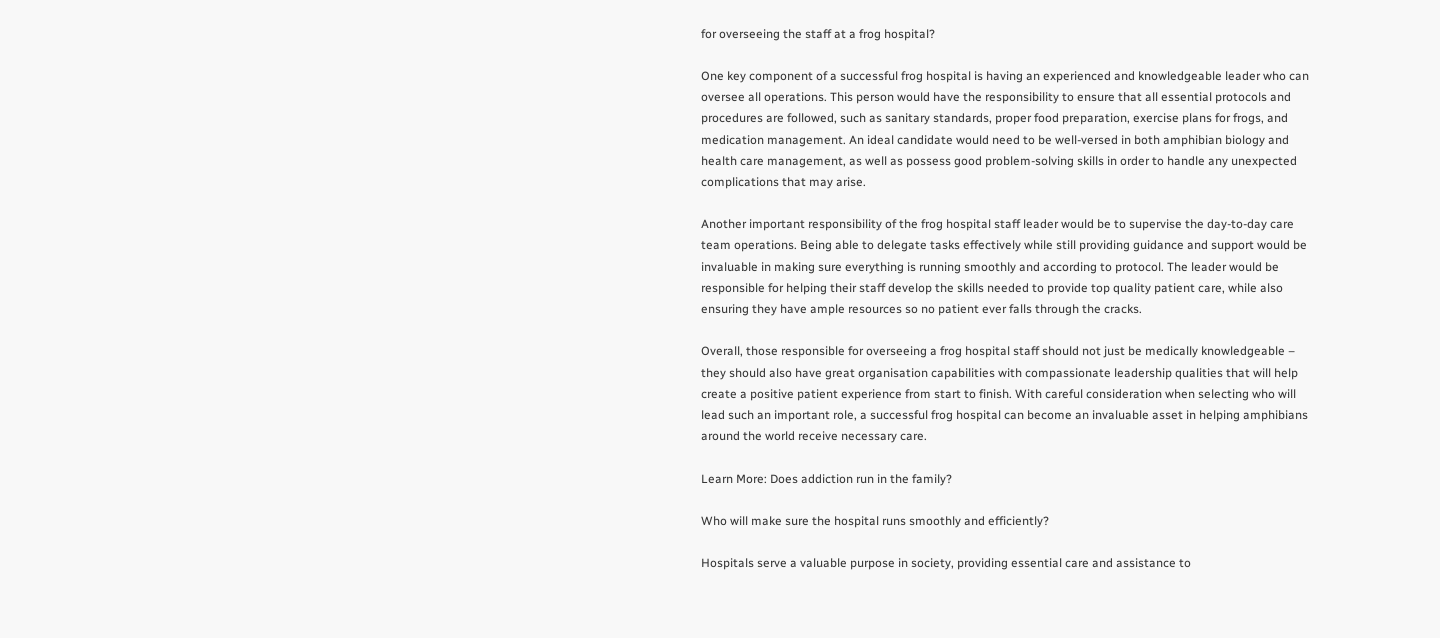for overseeing the staff at a frog hospital?

One key component of a successful frog hospital is having an experienced and knowledgeable leader who can oversee all operations. This person would have the responsibility to ensure that all essential protocols and procedures are followed, such as sanitary standards, proper food preparation, exercise plans for frogs, and medication management. An ideal candidate would need to be well-versed in both amphibian biology and health care management, as well as possess good problem-solving skills in order to handle any unexpected complications that may arise.

Another important responsibility of the frog hospital staff leader would be to supervise the day-to-day care team operations. Being able to delegate tasks effectively while still providing guidance and support would be invaluable in making sure everything is running smoothly and according to protocol. The leader would be responsible for helping their staff develop the skills needed to provide top quality patient care, while also ensuring they have ample resources so no patient ever falls through the cracks.

Overall, those responsible for overseeing a frog hospital staff should not just be medically knowledgeable – they should also have great organisation capabilities with compassionate leadership qualities that will help create a positive patient experience from start to finish. With careful consideration when selecting who will lead such an important role, a successful frog hospital can become an invaluable asset in helping amphibians around the world receive necessary care.

Learn More: Does addiction run in the family?

Who will make sure the hospital runs smoothly and efficiently?

Hospitals serve a valuable purpose in society, providing essential care and assistance to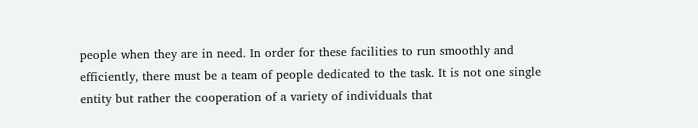people when they are in need. In order for these facilities to run smoothly and efficiently, there must be a team of people dedicated to the task. It is not one single entity but rather the cooperation of a variety of individuals that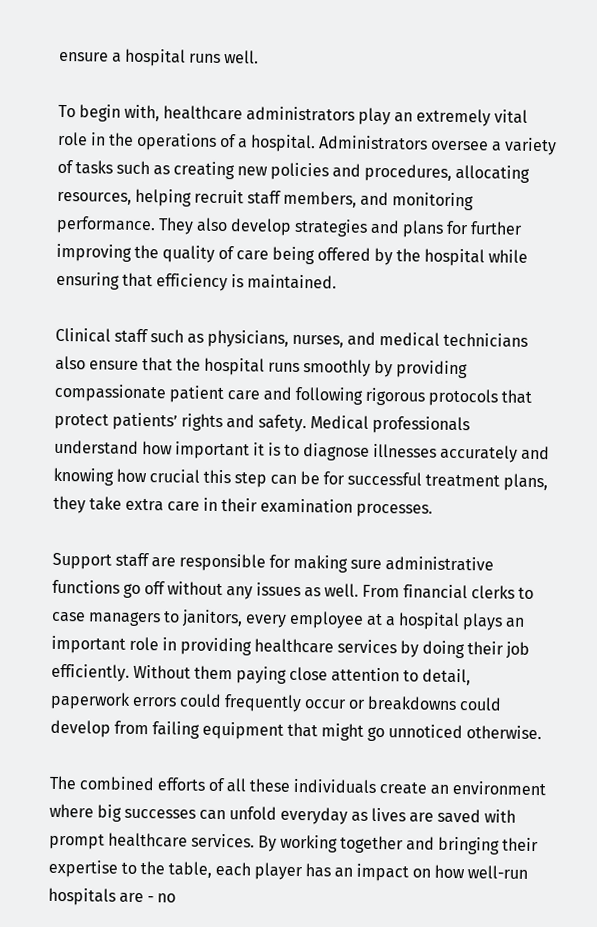ensure a hospital runs well.

To begin with, healthcare administrators play an extremely vital role in the operations of a hospital. Administrators oversee a variety of tasks such as creating new policies and procedures, allocating resources, helping recruit staff members, and monitoring performance. They also develop strategies and plans for further improving the quality of care being offered by the hospital while ensuring that efficiency is maintained.

Clinical staff such as physicians, nurses, and medical technicians also ensure that the hospital runs smoothly by providing compassionate patient care and following rigorous protocols that protect patients’ rights and safety. Medical professionals understand how important it is to diagnose illnesses accurately and knowing how crucial this step can be for successful treatment plans, they take extra care in their examination processes.

Support staff are responsible for making sure administrative functions go off without any issues as well. From financial clerks to case managers to janitors, every employee at a hospital plays an important role in providing healthcare services by doing their job efficiently. Without them paying close attention to detail, paperwork errors could frequently occur or breakdowns could develop from failing equipment that might go unnoticed otherwise.

The combined efforts of all these individuals create an environment where big successes can unfold everyday as lives are saved with prompt healthcare services. By working together and bringing their expertise to the table, each player has an impact on how well-run hospitals are - no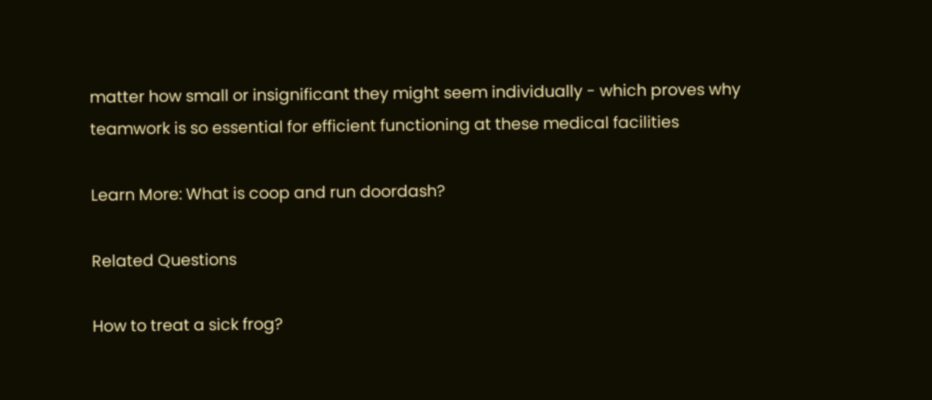matter how small or insignificant they might seem individually - which proves why teamwork is so essential for efficient functioning at these medical facilities

Learn More: What is coop and run doordash?

Related Questions

How to treat a sick frog?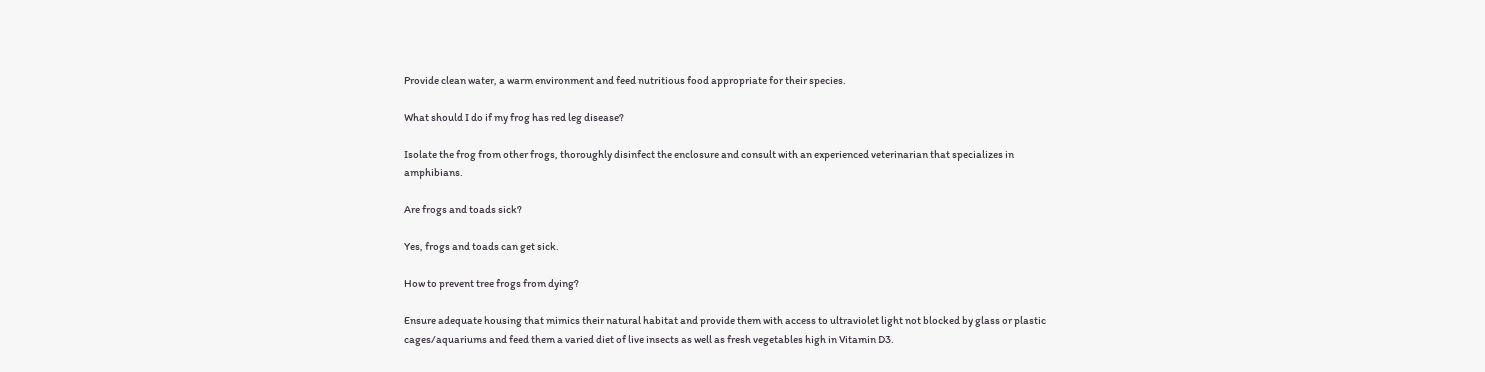Provide clean water, a warm environment and feed nutritious food appropriate for their species.

What should I do if my frog has red leg disease?

Isolate the frog from other frogs, thoroughly disinfect the enclosure and consult with an experienced veterinarian that specializes in amphibians.

Are frogs and toads sick?

Yes, frogs and toads can get sick.

How to prevent tree frogs from dying?

Ensure adequate housing that mimics their natural habitat and provide them with access to ultraviolet light not blocked by glass or plastic cages/aquariums and feed them a varied diet of live insects as well as fresh vegetables high in Vitamin D3.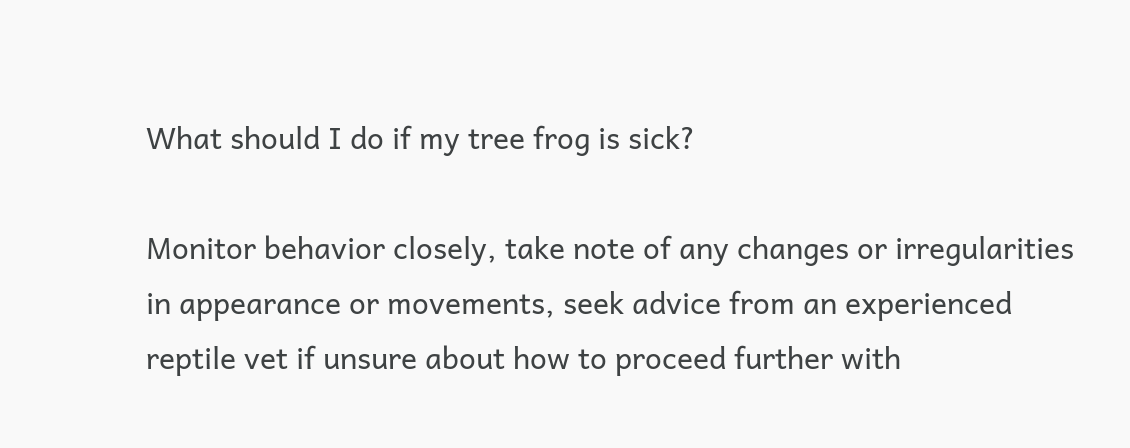What should I do if my tree frog is sick?

Monitor behavior closely, take note of any changes or irregularities in appearance or movements, seek advice from an experienced reptile vet if unsure about how to proceed further with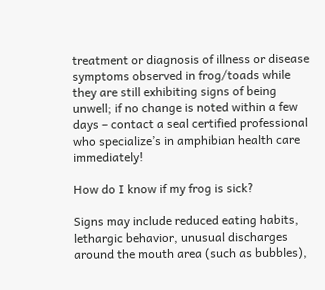treatment or diagnosis of illness or disease symptoms observed in frog/toads while they are still exhibiting signs of being unwell; if no change is noted within a few days – contact a seal certified professional who specialize’s in amphibian health care immediately!

How do I know if my frog is sick?

Signs may include reduced eating habits, lethargic behavior, unusual discharges around the mouth area (such as bubbles),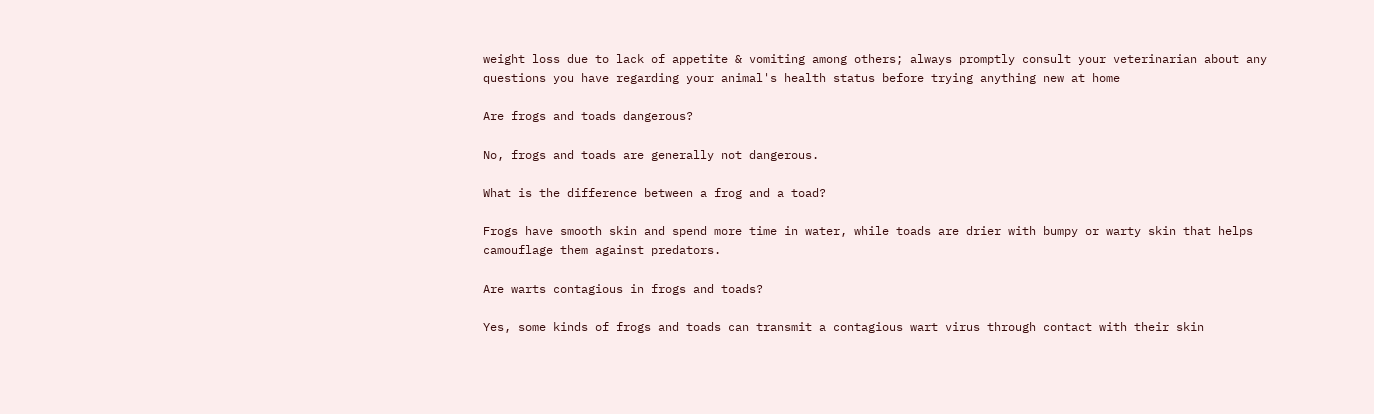weight loss due to lack of appetite & vomiting among others; always promptly consult your veterinarian about any questions you have regarding your animal's health status before trying anything new at home

Are frogs and toads dangerous?

No, frogs and toads are generally not dangerous.

What is the difference between a frog and a toad?

Frogs have smooth skin and spend more time in water, while toads are drier with bumpy or warty skin that helps camouflage them against predators.

Are warts contagious in frogs and toads?

Yes, some kinds of frogs and toads can transmit a contagious wart virus through contact with their skin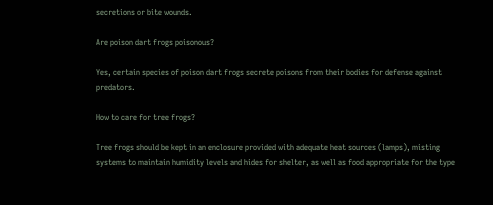secretions or bite wounds.

Are poison dart frogs poisonous?

Yes, certain species of poison dart frogs secrete poisons from their bodies for defense against predators.

How to care for tree frogs?

Tree frogs should be kept in an enclosure provided with adequate heat sources (lamps), misting systems to maintain humidity levels and hides for shelter, as well as food appropriate for the type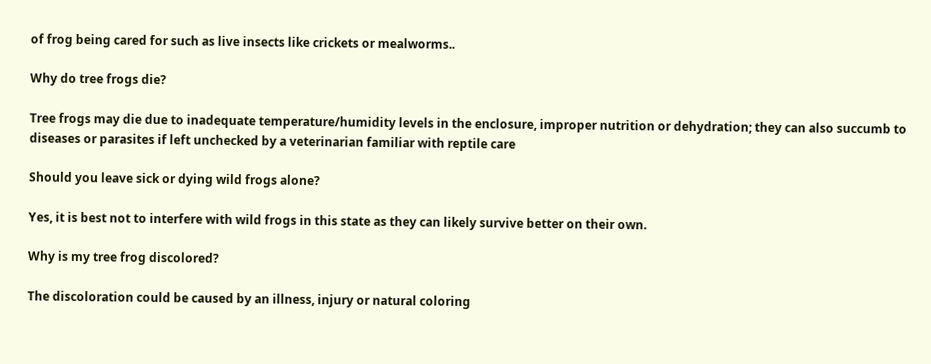of frog being cared for such as live insects like crickets or mealworms..

Why do tree frogs die?

Tree frogs may die due to inadequate temperature/humidity levels in the enclosure, improper nutrition or dehydration; they can also succumb to diseases or parasites if left unchecked by a veterinarian familiar with reptile care

Should you leave sick or dying wild frogs alone?

Yes, it is best not to interfere with wild frogs in this state as they can likely survive better on their own.

Why is my tree frog discolored?

The discoloration could be caused by an illness, injury or natural coloring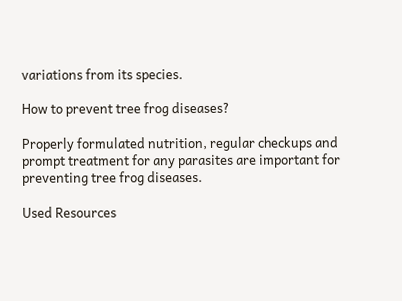variations from its species.

How to prevent tree frog diseases?

Properly formulated nutrition, regular checkups and prompt treatment for any parasites are important for preventing tree frog diseases.

Used Resources